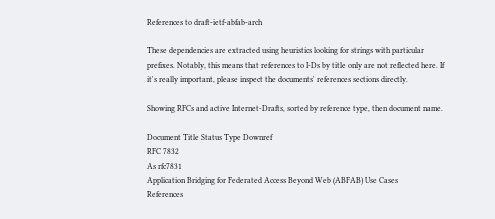References to draft-ietf-abfab-arch

These dependencies are extracted using heuristics looking for strings with particular prefixes. Notably, this means that references to I-Ds by title only are not reflected here. If it's really important, please inspect the documents' references sections directly.

Showing RFCs and active Internet-Drafts, sorted by reference type, then document name.

Document Title Status Type Downref
RFC 7832
As rfc7831
Application Bridging for Federated Access Beyond Web (ABFAB) Use Cases
References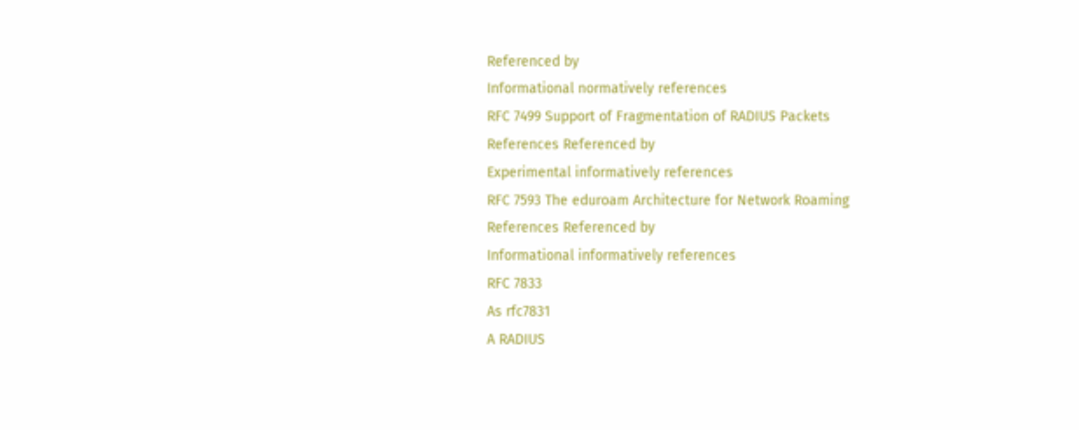Referenced by
Informational normatively references
RFC 7499 Support of Fragmentation of RADIUS Packets
References Referenced by
Experimental informatively references
RFC 7593 The eduroam Architecture for Network Roaming
References Referenced by
Informational informatively references
RFC 7833
As rfc7831
A RADIUS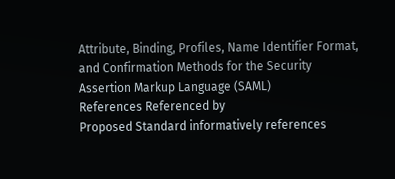Attribute, Binding, Profiles, Name Identifier Format, and Confirmation Methods for the Security Assertion Markup Language (SAML)
References Referenced by
Proposed Standard informatively references